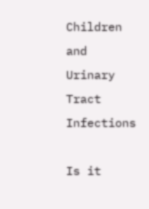Children and Urinary Tract Infections

Is it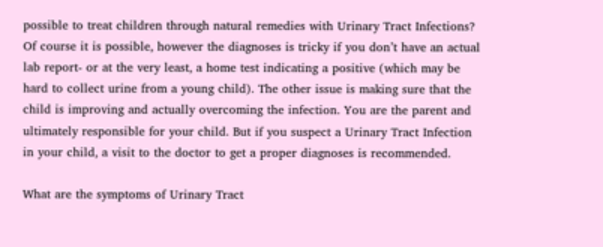possible to treat children through natural remedies with Urinary Tract Infections? Of course it is possible, however the diagnoses is tricky if you don’t have an actual lab report- or at the very least, a home test indicating a positive (which may be hard to collect urine from a young child). The other issue is making sure that the child is improving and actually overcoming the infection. You are the parent and ultimately responsible for your child. But if you suspect a Urinary Tract Infection in your child, a visit to the doctor to get a proper diagnoses is recommended.

What are the symptoms of Urinary Tract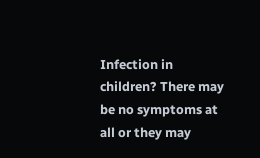Infection in children? There may be no symptoms at all or they may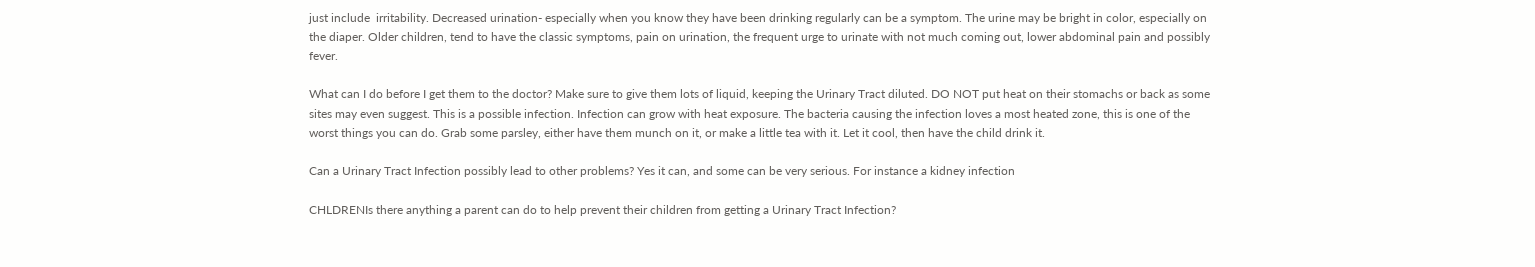just include  irritability. Decreased urination- especially when you know they have been drinking regularly can be a symptom. The urine may be bright in color, especially on the diaper. Older children, tend to have the classic symptoms, pain on urination, the frequent urge to urinate with not much coming out, lower abdominal pain and possibly fever.

What can I do before I get them to the doctor? Make sure to give them lots of liquid, keeping the Urinary Tract diluted. DO NOT put heat on their stomachs or back as some sites may even suggest. This is a possible infection. Infection can grow with heat exposure. The bacteria causing the infection loves a most heated zone, this is one of the worst things you can do. Grab some parsley, either have them munch on it, or make a little tea with it. Let it cool, then have the child drink it.

Can a Urinary Tract Infection possibly lead to other problems? Yes it can, and some can be very serious. For instance a kidney infection

CHLDRENIs there anything a parent can do to help prevent their children from getting a Urinary Tract Infection?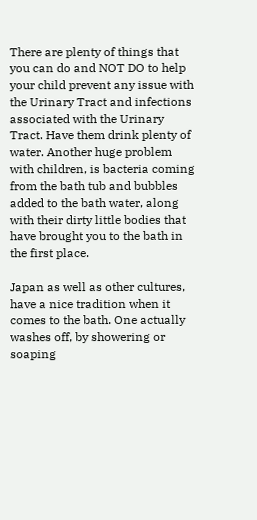There are plenty of things that you can do and NOT DO to help your child prevent any issue with the Urinary Tract and infections associated with the Urinary Tract. Have them drink plenty of water. Another huge problem with children, is bacteria coming from the bath tub and bubbles added to the bath water, along with their dirty little bodies that have brought you to the bath in the first place.

Japan as well as other cultures, have a nice tradition when it comes to the bath. One actually washes off, by showering or soaping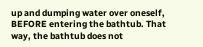up and dumping water over oneself, BEFORE entering the bathtub. That way, the bathtub does not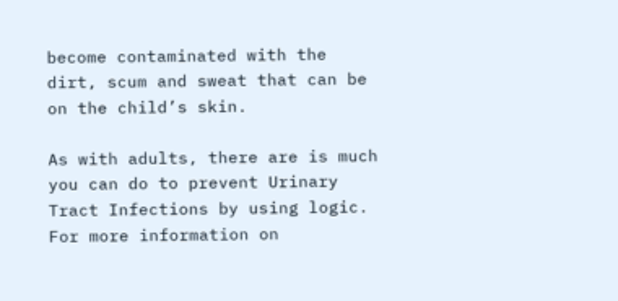become contaminated with the dirt, scum and sweat that can be on the child’s skin.

As with adults, there are is much you can do to prevent Urinary Tract Infections by using logic. For more information on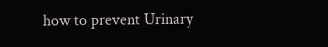how to prevent Urinary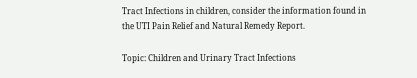Tract Infections in children, consider the information found in the UTI Pain Relief and Natural Remedy Report.

Topic: Children and Urinary Tract Infections